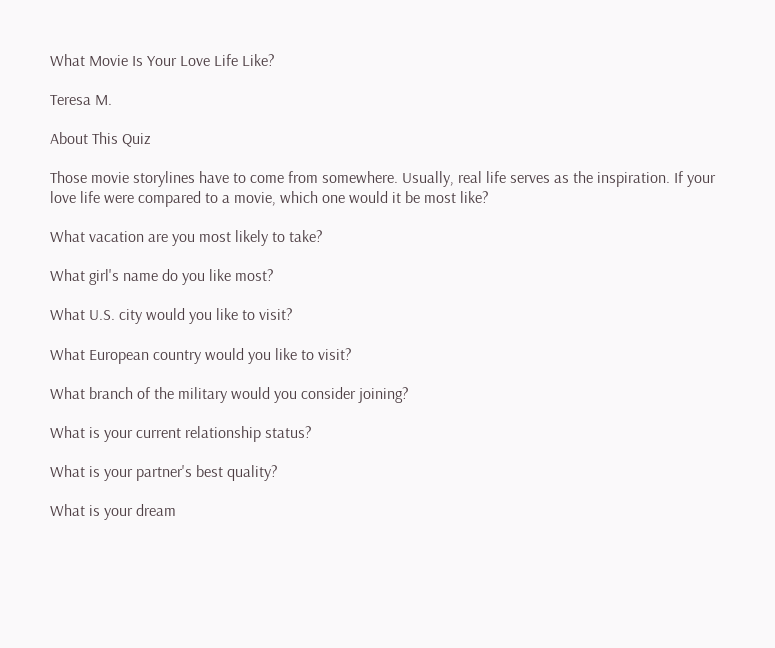What Movie Is Your Love Life Like?

Teresa M.

About This Quiz

Those movie storylines have to come from somewhere. Usually, real life serves as the inspiration. If your love life were compared to a movie, which one would it be most like?

What vacation are you most likely to take?

What girl's name do you like most?

What U.S. city would you like to visit?

What European country would you like to visit?

What branch of the military would you consider joining?

What is your current relationship status?

What is your partner's best quality?

What is your dream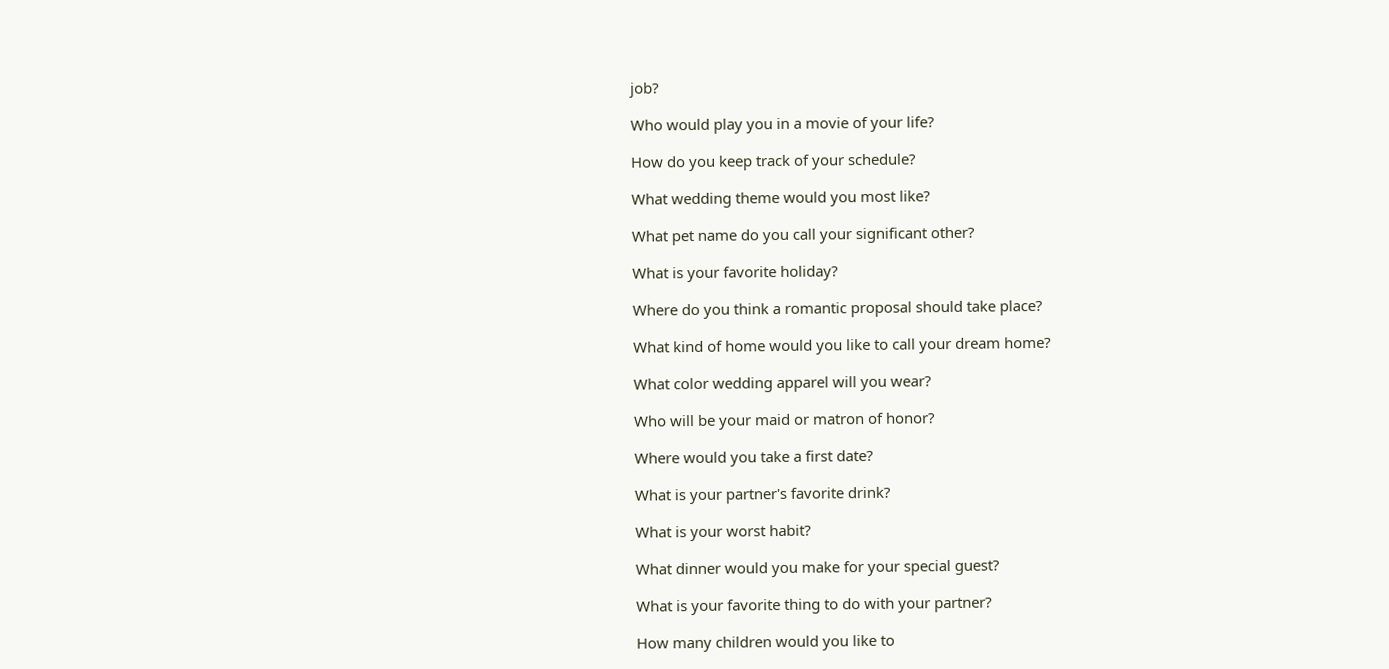job?

Who would play you in a movie of your life?

How do you keep track of your schedule?

What wedding theme would you most like?

What pet name do you call your significant other?

What is your favorite holiday?

Where do you think a romantic proposal should take place?

What kind of home would you like to call your dream home?

What color wedding apparel will you wear?

Who will be your maid or matron of honor?

Where would you take a first date?

What is your partner's favorite drink?

What is your worst habit?

What dinner would you make for your special guest?

What is your favorite thing to do with your partner?

How many children would you like to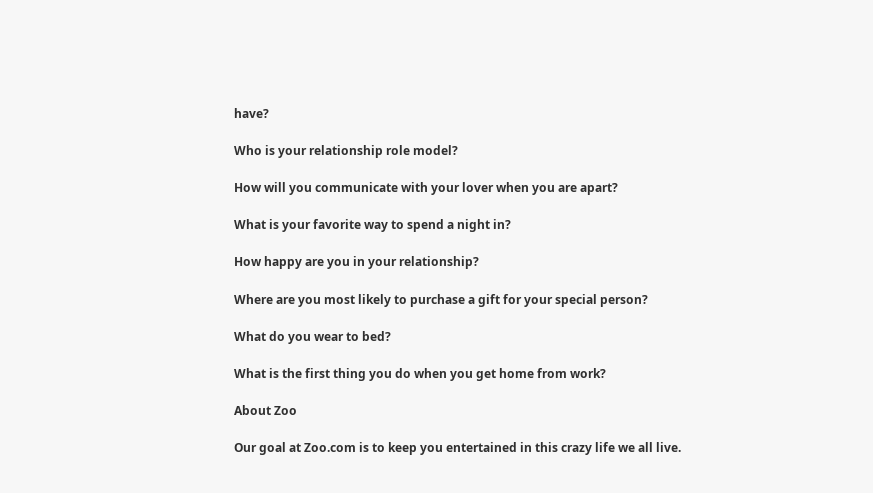have?

Who is your relationship role model?

How will you communicate with your lover when you are apart?

What is your favorite way to spend a night in?

How happy are you in your relationship?

Where are you most likely to purchase a gift for your special person?

What do you wear to bed?

What is the first thing you do when you get home from work?

About Zoo

Our goal at Zoo.com is to keep you entertained in this crazy life we all live.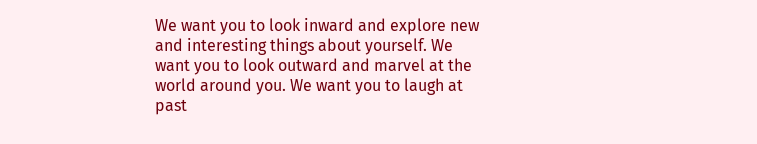We want you to look inward and explore new and interesting things about yourself. We want you to look outward and marvel at the world around you. We want you to laugh at past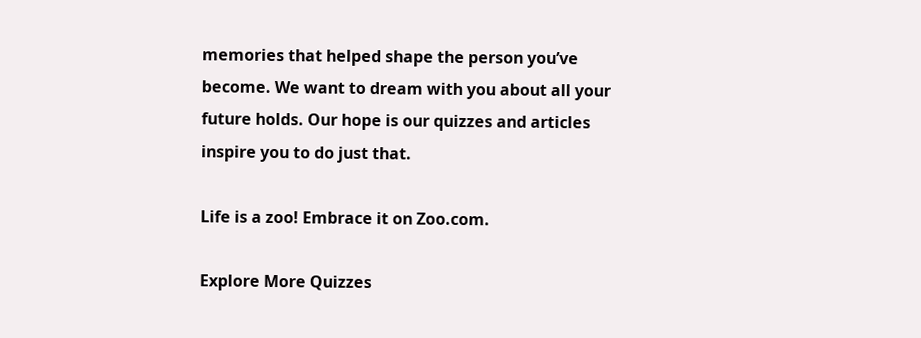memories that helped shape the person you’ve become. We want to dream with you about all your future holds. Our hope is our quizzes and articles inspire you to do just that.

Life is a zoo! Embrace it on Zoo.com.

Explore More Quizzes